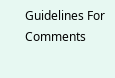Guidelines For Comments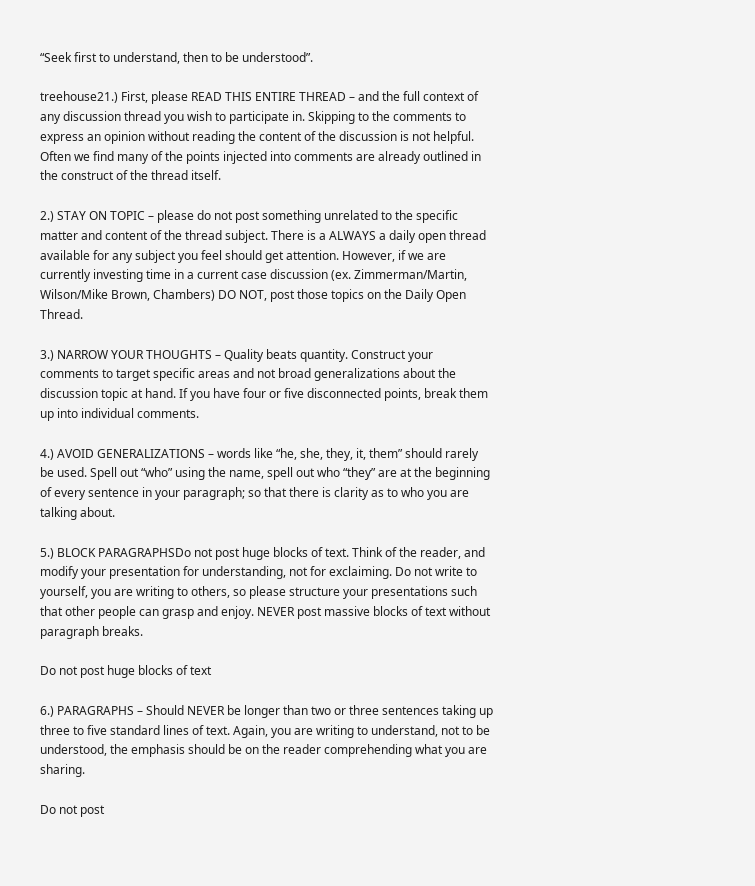“Seek first to understand, then to be understood”.

treehouse21.) First, please READ THIS ENTIRE THREAD – and the full context of any discussion thread you wish to participate in. Skipping to the comments to express an opinion without reading the content of the discussion is not helpful. Often we find many of the points injected into comments are already outlined in the construct of the thread itself.

2.) STAY ON TOPIC – please do not post something unrelated to the specific matter and content of the thread subject. There is a ALWAYS a daily open thread available for any subject you feel should get attention. However, if we are currently investing time in a current case discussion (ex. Zimmerman/Martin, Wilson/Mike Brown, Chambers) DO NOT, post those topics on the Daily Open Thread.

3.) NARROW YOUR THOUGHTS – Quality beats quantity. Construct your comments to target specific areas and not broad generalizations about the discussion topic at hand. If you have four or five disconnected points, break them up into individual comments.

4.) AVOID GENERALIZATIONS – words like “he, she, they, it, them” should rarely be used. Spell out “who” using the name, spell out who “they” are at the beginning of every sentence in your paragraph; so that there is clarity as to who you are talking about.

5.) BLOCK PARAGRAPHSDo not post huge blocks of text. Think of the reader, and modify your presentation for understanding, not for exclaiming. Do not write to yourself, you are writing to others, so please structure your presentations such that other people can grasp and enjoy. NEVER post massive blocks of text without paragraph breaks.

Do not post huge blocks of text

6.) PARAGRAPHS – Should NEVER be longer than two or three sentences taking up three to five standard lines of text. Again, you are writing to understand, not to be understood, the emphasis should be on the reader comprehending what you are sharing.

Do not post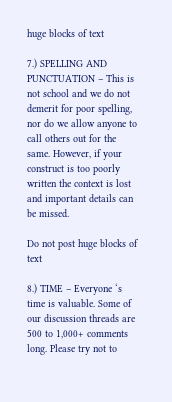huge blocks of text

7.) SPELLING AND PUNCTUATION – This is not school and we do not demerit for poor spelling, nor do we allow anyone to call others out for the same. However, if your construct is too poorly written the context is lost and important details can be missed.

Do not post huge blocks of text

8.) TIME – Everyone ‘s time is valuable. Some of our discussion threads are 500 to 1,000+ comments long. Please try not to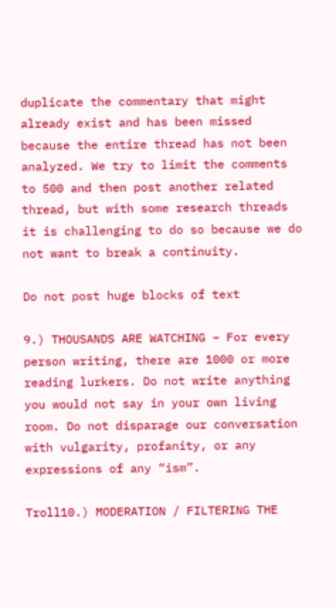duplicate the commentary that might already exist and has been missed because the entire thread has not been analyzed. We try to limit the comments to 500 and then post another related thread, but with some research threads it is challenging to do so because we do not want to break a continuity.

Do not post huge blocks of text

9.) THOUSANDS ARE WATCHING – For every person writing, there are 1000 or more reading lurkers. Do not write anything you would not say in your own living room. Do not disparage our conversation with vulgarity, profanity, or any expressions of any “ism”.

Troll10.) MODERATION / FILTERING THE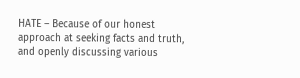HATE – Because of our honest approach at seeking facts and truth, and openly discussing various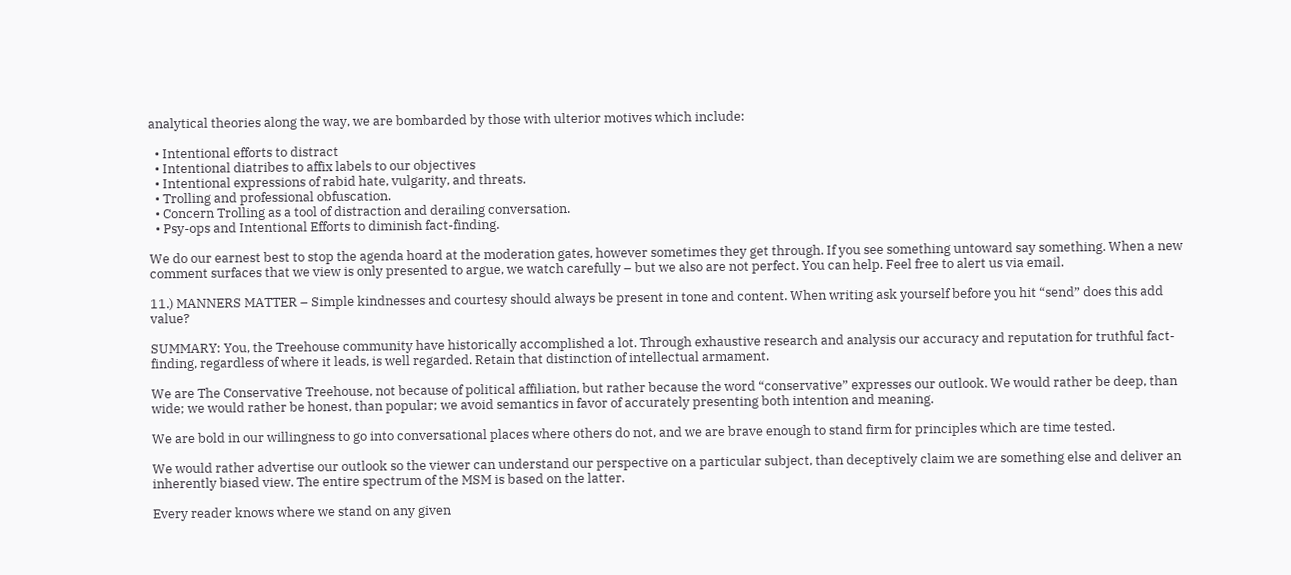analytical theories along the way, we are bombarded by those with ulterior motives which include:

  • Intentional efforts to distract
  • Intentional diatribes to affix labels to our objectives
  • Intentional expressions of rabid hate, vulgarity, and threats.
  • Trolling and professional obfuscation.
  • Concern Trolling as a tool of distraction and derailing conversation.
  • Psy-ops and Intentional Efforts to diminish fact-finding.

We do our earnest best to stop the agenda hoard at the moderation gates, however sometimes they get through. If you see something untoward say something. When a new comment surfaces that we view is only presented to argue, we watch carefully – but we also are not perfect. You can help. Feel free to alert us via email.

11.) MANNERS MATTER – Simple kindnesses and courtesy should always be present in tone and content. When writing ask yourself before you hit “send” does this add value?

SUMMARY: You, the Treehouse community have historically accomplished a lot. Through exhaustive research and analysis our accuracy and reputation for truthful fact-finding, regardless of where it leads, is well regarded. Retain that distinction of intellectual armament.

We are The Conservative Treehouse, not because of political affiliation, but rather because the word “conservative” expresses our outlook. We would rather be deep, than wide; we would rather be honest, than popular; we avoid semantics in favor of accurately presenting both intention and meaning.

We are bold in our willingness to go into conversational places where others do not, and we are brave enough to stand firm for principles which are time tested.

We would rather advertise our outlook so the viewer can understand our perspective on a particular subject, than deceptively claim we are something else and deliver an inherently biased view. The entire spectrum of the MSM is based on the latter.

Every reader knows where we stand on any given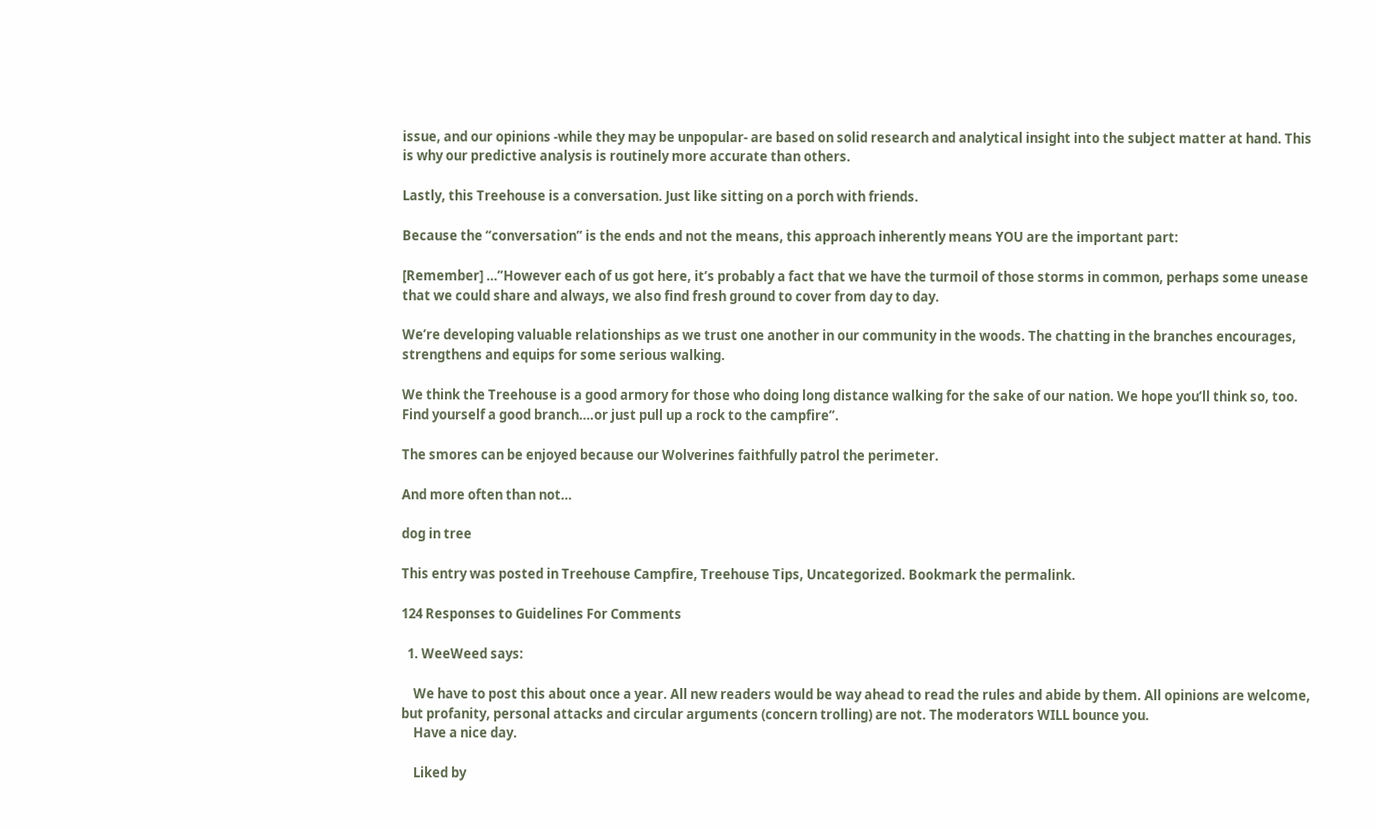issue, and our opinions -while they may be unpopular- are based on solid research and analytical insight into the subject matter at hand. This is why our predictive analysis is routinely more accurate than others.

Lastly, this Treehouse is a conversation. Just like sitting on a porch with friends.

Because the “conversation” is the ends and not the means, this approach inherently means YOU are the important part:

[Remember] …”However each of us got here, it’s probably a fact that we have the turmoil of those storms in common, perhaps some unease that we could share and always, we also find fresh ground to cover from day to day.

We’re developing valuable relationships as we trust one another in our community in the woods. The chatting in the branches encourages, strengthens and equips for some serious walking.

We think the Treehouse is a good armory for those who doing long distance walking for the sake of our nation. We hope you’ll think so, too. Find yourself a good branch….or just pull up a rock to the campfire”.

The smores can be enjoyed because our Wolverines faithfully patrol the perimeter.

And more often than not…

dog in tree

This entry was posted in Treehouse Campfire, Treehouse Tips, Uncategorized. Bookmark the permalink.

124 Responses to Guidelines For Comments

  1. WeeWeed says:

    We have to post this about once a year. All new readers would be way ahead to read the rules and abide by them. All opinions are welcome, but profanity, personal attacks and circular arguments (concern trolling) are not. The moderators WILL bounce you.
    Have a nice day.

    Liked by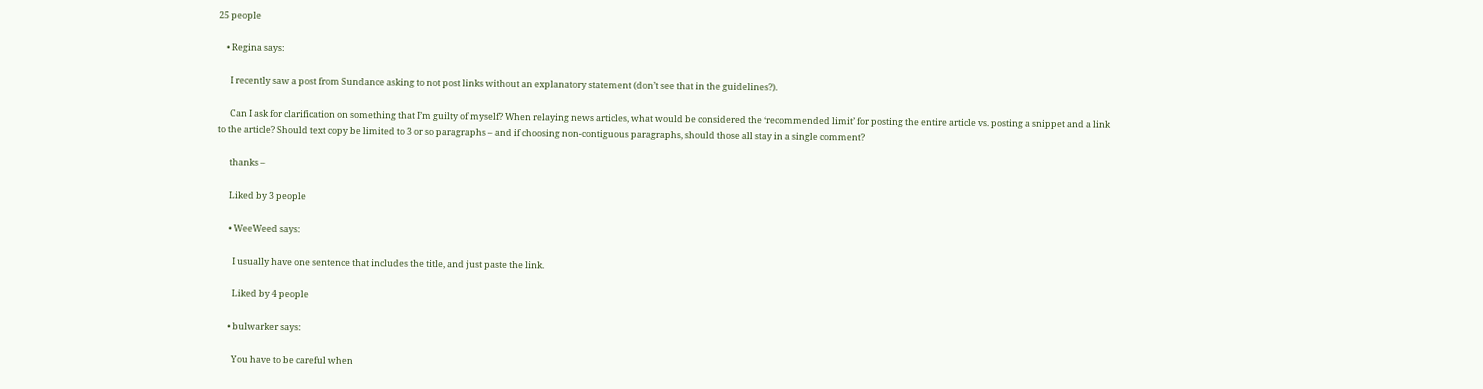25 people

    • Regina says:

      I recently saw a post from Sundance asking to not post links without an explanatory statement (don’t see that in the guidelines?).

      Can I ask for clarification on something that I’m guilty of myself? When relaying news articles, what would be considered the ‘recommended limit’ for posting the entire article vs. posting a snippet and a link to the article? Should text copy be limited to 3 or so paragraphs – and if choosing non-contiguous paragraphs, should those all stay in a single comment?

      thanks –

      Liked by 3 people

      • WeeWeed says:

        I usually have one sentence that includes the title, and just paste the link.

        Liked by 4 people

      • bulwarker says:

        You have to be careful when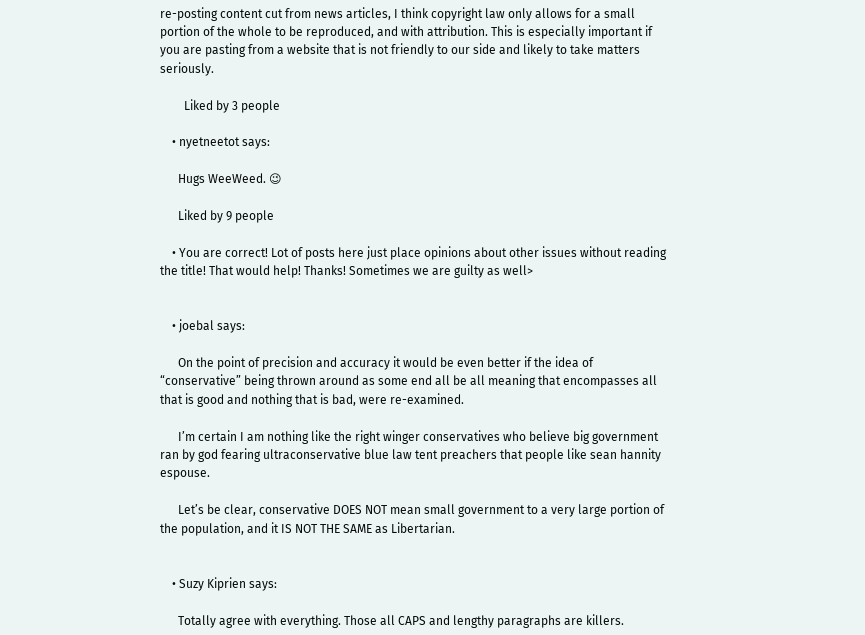re-posting content cut from news articles, I think copyright law only allows for a small portion of the whole to be reproduced, and with attribution. This is especially important if you are pasting from a website that is not friendly to our side and likely to take matters seriously.

        Liked by 3 people

    • nyetneetot says:

      Hugs WeeWeed. 😉

      Liked by 9 people

    • You are correct! Lot of posts here just place opinions about other issues without reading the title! That would help! Thanks! Sometimes we are guilty as well>


    • joebal says:

      On the point of precision and accuracy it would be even better if the idea of “conservative” being thrown around as some end all be all meaning that encompasses all that is good and nothing that is bad, were re-examined.

      I’m certain I am nothing like the right winger conservatives who believe big government ran by god fearing ultraconservative blue law tent preachers that people like sean hannity espouse.

      Let’s be clear, conservative DOES NOT mean small government to a very large portion of the population, and it IS NOT THE SAME as Libertarian.


    • Suzy Kiprien says:

      Totally agree with everything. Those all CAPS and lengthy paragraphs are killers.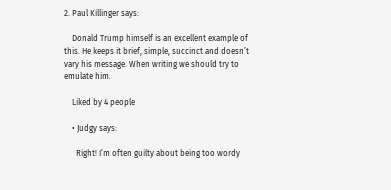2. Paul Killinger says:

    Donald Trump himself is an excellent example of this. He keeps it brief, simple, succinct and doesn’t vary his message. When writing we should try to emulate him.

    Liked by 4 people

    • Judgy says:

      Right! I’m often guilty about being too wordy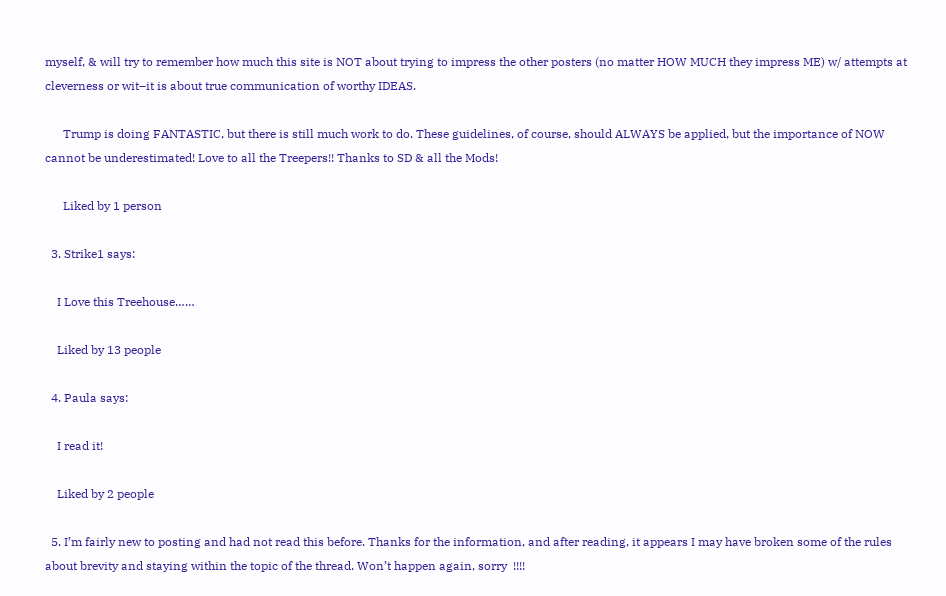myself, & will try to remember how much this site is NOT about trying to impress the other posters (no matter HOW MUCH they impress ME) w/ attempts at cleverness or wit–it is about true communication of worthy IDEAS.

      Trump is doing FANTASTIC, but there is still much work to do. These guidelines, of course, should ALWAYS be applied, but the importance of NOW cannot be underestimated! Love to all the Treepers!! Thanks to SD & all the Mods!

      Liked by 1 person

  3. Strike1 says:

    I Love this Treehouse……

    Liked by 13 people

  4. Paula says:

    I read it!

    Liked by 2 people

  5. I’m fairly new to posting and had not read this before. Thanks for the information, and after reading, it appears I may have broken some of the rules about brevity and staying within the topic of the thread. Won’t happen again, sorry  !!!!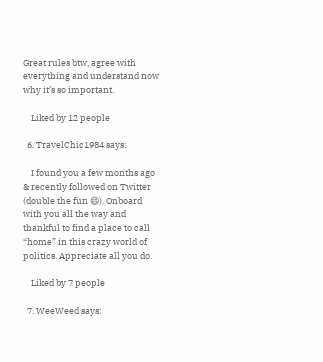Great rules btw, agree with everything and understand now why it’s so important.

    Liked by 12 people

  6. TravelChic1984 says:

    I found you a few months ago & recently followed on Twitter (double the fun 😄). Onboard with you all the way and thankful to find a place to call “home” in this crazy world of politics. Appreciate all you do.

    Liked by 7 people

  7. WeeWeed says: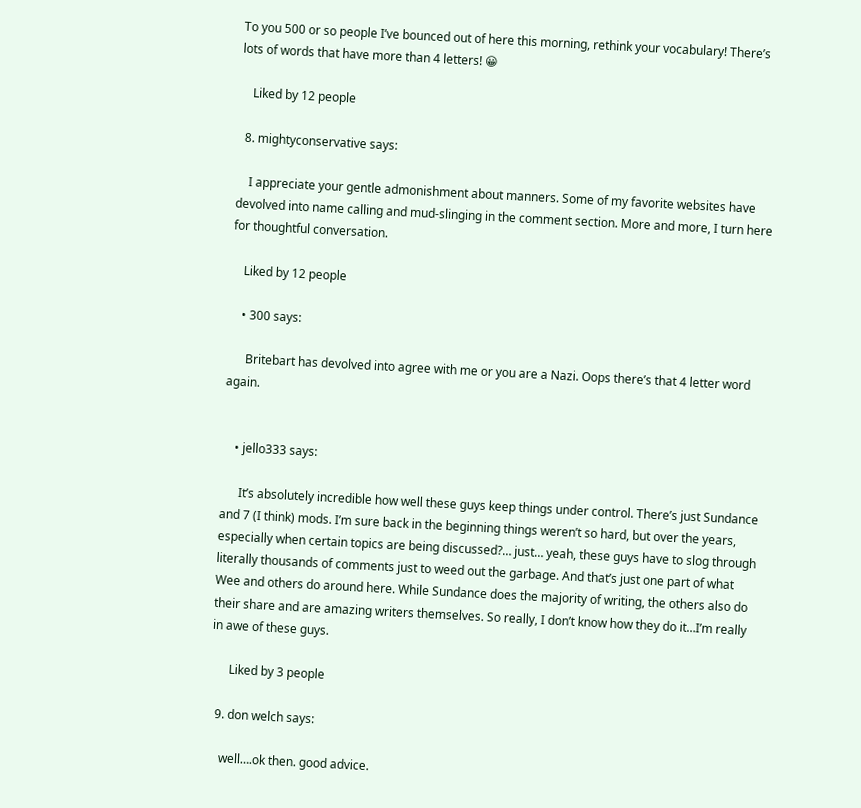To you 500 or so people I’ve bounced out of here this morning, rethink your vocabulary! There’s lots of words that have more than 4 letters! 😀

    Liked by 12 people

  8. mightyconservative says:

    I appreciate your gentle admonishment about manners. Some of my favorite websites have devolved into name calling and mud-slinging in the comment section. More and more, I turn here for thoughtful conversation.

    Liked by 12 people

    • 300 says:

      Britebart has devolved into agree with me or you are a Nazi. Oops there’s that 4 letter word again.


    • jello333 says:

      It’s absolutely incredible how well these guys keep things under control. There’s just Sundance and 7 (I think) mods. I’m sure back in the beginning things weren’t so hard, but over the years, especially when certain topics are being discussed?… just… yeah, these guys have to slog through literally thousands of comments just to weed out the garbage. And that’s just one part of what Wee and others do around here. While Sundance does the majority of writing, the others also do their share and are amazing writers themselves. So really, I don’t know how they do it…I’m really in awe of these guys.

      Liked by 3 people

  9. don welch says:

    well….ok then. good advice.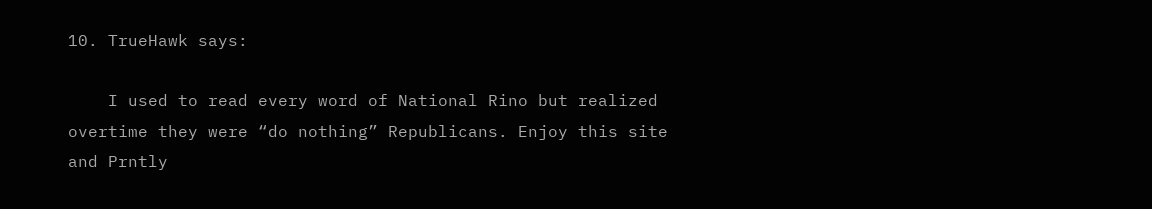10. TrueHawk says:

    I used to read every word of National Rino but realized overtime they were “do nothing” Republicans. Enjoy this site and Prntly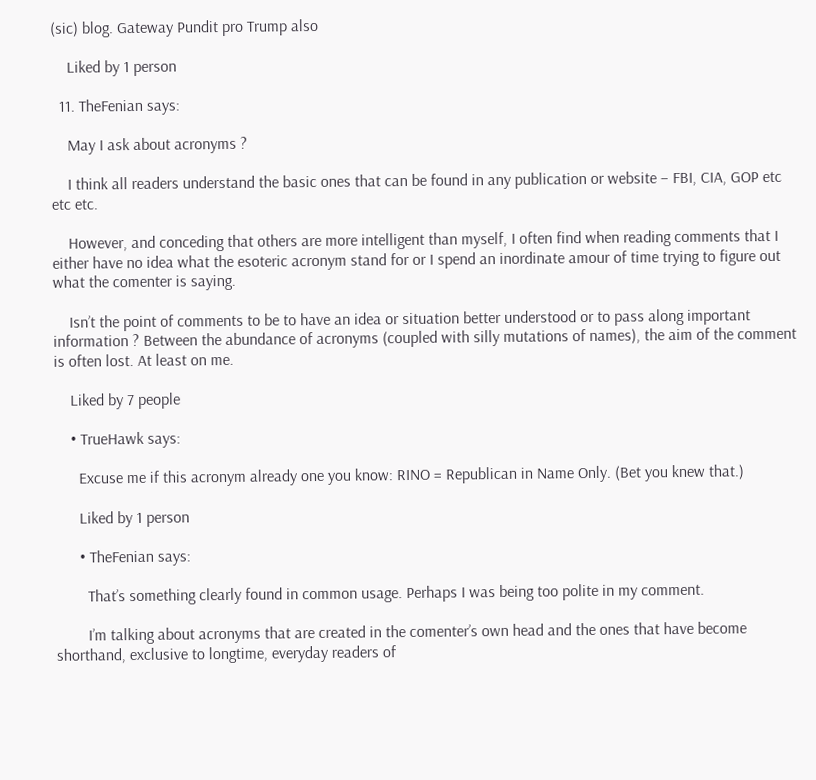(sic) blog. Gateway Pundit pro Trump also

    Liked by 1 person

  11. TheFenian says:

    May I ask about acronyms ?

    I think all readers understand the basic ones that can be found in any publication or website – FBI, CIA, GOP etc etc etc.

    However, and conceding that others are more intelligent than myself, I often find when reading comments that I either have no idea what the esoteric acronym stand for or I spend an inordinate amour of time trying to figure out what the comenter is saying.

    Isn’t the point of comments to be to have an idea or situation better understood or to pass along important information ? Between the abundance of acronyms (coupled with silly mutations of names), the aim of the comment is often lost. At least on me.

    Liked by 7 people

    • TrueHawk says:

      Excuse me if this acronym already one you know: RINO = Republican in Name Only. (Bet you knew that.)

      Liked by 1 person

      • TheFenian says:

        That’s something clearly found in common usage. Perhaps I was being too polite in my comment.

        I’m talking about acronyms that are created in the comenter’s own head and the ones that have become shorthand, exclusive to longtime, everyday readers of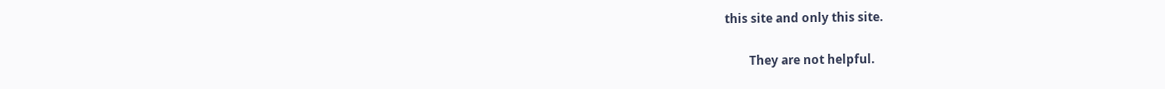this site and only this site.

        They are not helpful.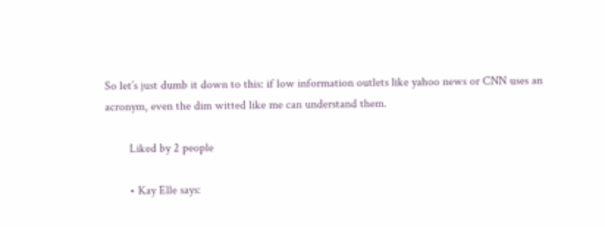So let’s just dumb it down to this: if low information outlets like yahoo news or CNN uses an acronym, even the dim witted like me can understand them.

        Liked by 2 people

        • Kay Elle says: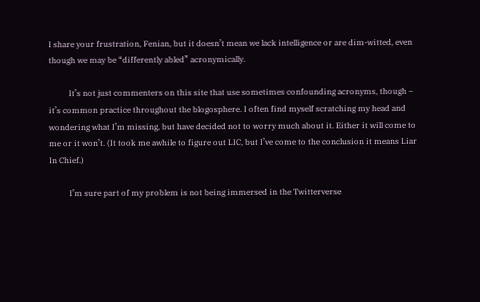I share your frustration, Fenian, but it doesn’t mean we lack intelligence or are dim-witted, even though we may be “differently abled” acronymically.

          It’s not just commenters on this site that use sometimes confounding acronyms, though – it’s common practice throughout the blogosphere. I often find myself scratching my head and wondering what I’m missing, but have decided not to worry much about it. Either it will come to me or it won’t. (It took me awhile to figure out LIC, but I’ve come to the conclusion it means Liar In Chief.)

          I’m sure part of my problem is not being immersed in the Twitterverse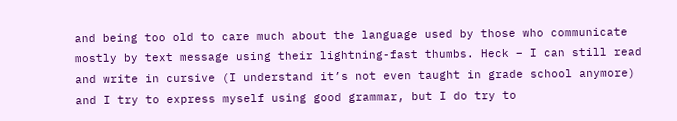and being too old to care much about the language used by those who communicate mostly by text message using their lightning-fast thumbs. Heck – I can still read and write in cursive (I understand it’s not even taught in grade school anymore) and I try to express myself using good grammar, but I do try to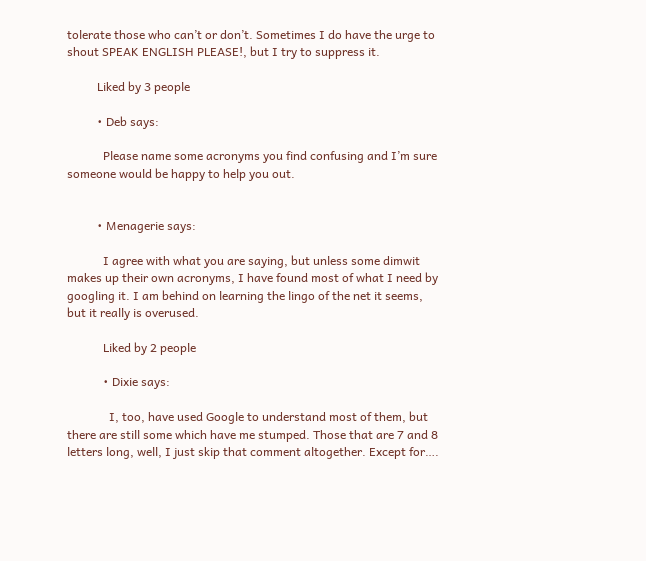tolerate those who can’t or don’t. Sometimes I do have the urge to shout SPEAK ENGLISH PLEASE!, but I try to suppress it.

          Liked by 3 people

          • Deb says:

            Please name some acronyms you find confusing and I’m sure someone would be happy to help you out.


          • Menagerie says:

            I agree with what you are saying, but unless some dimwit makes up their own acronyms, I have found most of what I need by googling it. I am behind on learning the lingo of the net it seems, but it really is overused.

            Liked by 2 people

            • Dixie says:

              I, too, have used Google to understand most of them, but there are still some which have me stumped. Those that are 7 and 8 letters long, well, I just skip that comment altogether. Except for….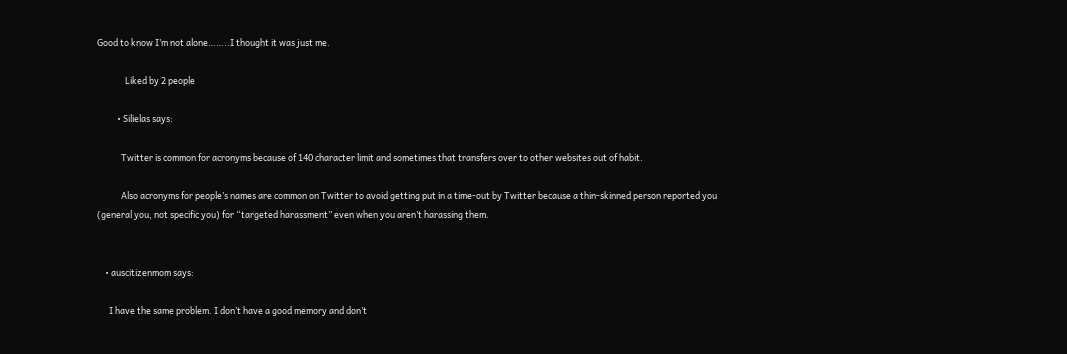Good to know I’m not alone……..I thought it was just me.

              Liked by 2 people

          • Silielas says:

            Twitter is common for acronyms because of 140 character limit and sometimes that transfers over to other websites out of habit.

            Also acronyms for people’s names are common on Twitter to avoid getting put in a time-out by Twitter because a thin-skinned person reported you (general you, not specific you) for “targeted harassment” even when you aren’t harassing them.


    • auscitizenmom says:

      I have the same problem. I don’t have a good memory and don’t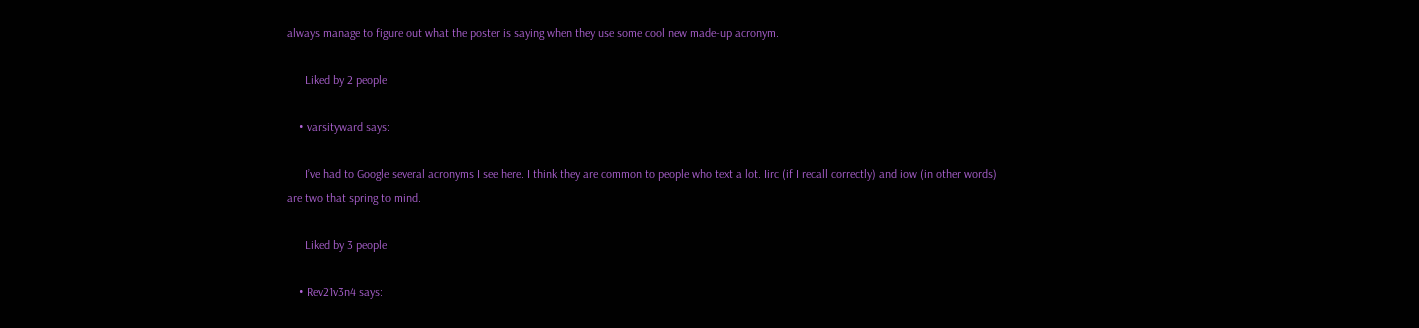always manage to figure out what the poster is saying when they use some cool new made-up acronym.

      Liked by 2 people

    • varsityward says:

      I’ve had to Google several acronyms I see here. I think they are common to people who text a lot. Iirc (if I recall correctly) and iow (in other words) are two that spring to mind.

      Liked by 3 people

    • Rev21v3n4 says: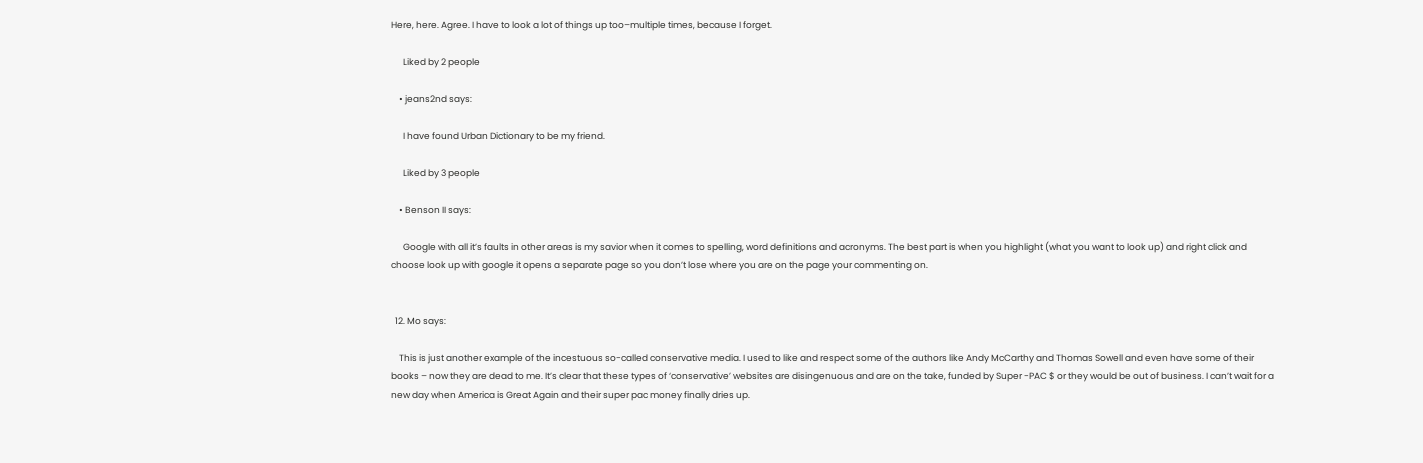Here, here. Agree. I have to look a lot of things up too–multiple times, because I forget.

      Liked by 2 people

    • jeans2nd says:

      I have found Urban Dictionary to be my friend.

      Liked by 3 people

    • Benson II says:

      Google with all it’s faults in other areas is my savior when it comes to spelling, word definitions and acronyms. The best part is when you highlight (what you want to look up) and right click and choose look up with google it opens a separate page so you don’t lose where you are on the page your commenting on.


  12. Mo says:

    This is just another example of the incestuous so-called conservative media. I used to like and respect some of the authors like Andy McCarthy and Thomas Sowell and even have some of their books – now they are dead to me. It’s clear that these types of ‘conservative’ websites are disingenuous and are on the take, funded by Super -PAC $ or they would be out of business. I can’t wait for a new day when America is Great Again and their super pac money finally dries up.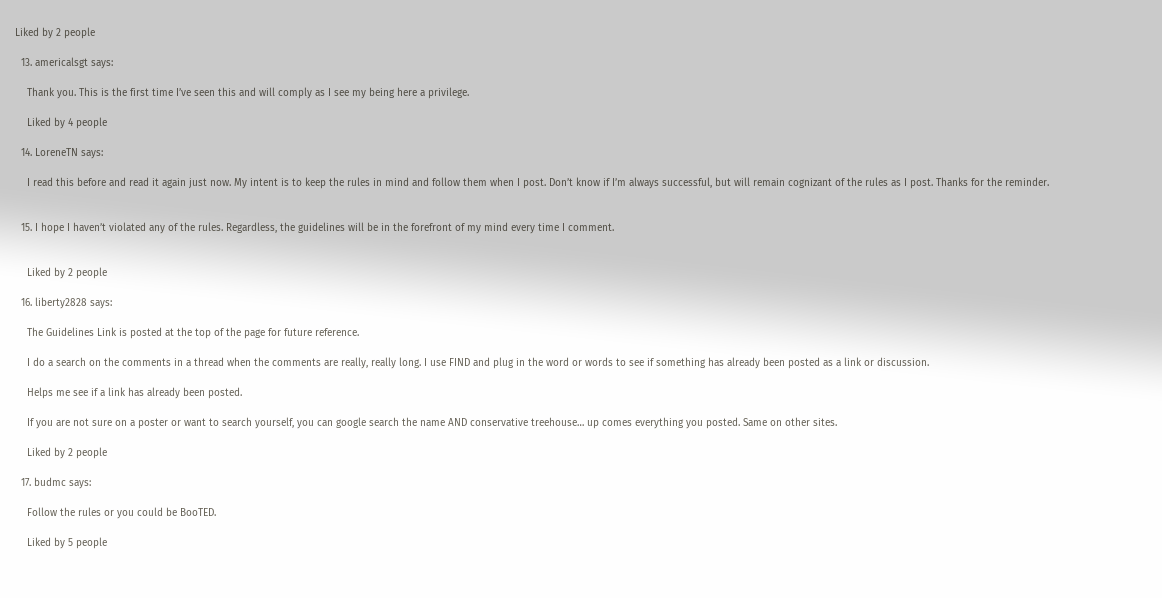Liked by 2 people

  13. americalsgt says:

    Thank you. This is the first time I’ve seen this and will comply as I see my being here a privilege.

    Liked by 4 people

  14. LoreneTN says:

    I read this before and read it again just now. My intent is to keep the rules in mind and follow them when I post. Don’t know if I’m always successful, but will remain cognizant of the rules as I post. Thanks for the reminder.


  15. I hope I haven’t violated any of the rules. Regardless, the guidelines will be in the forefront of my mind every time I comment.


    Liked by 2 people

  16. liberty2828 says:

    The Guidelines Link is posted at the top of the page for future reference.

    I do a search on the comments in a thread when the comments are really, really long. I use FIND and plug in the word or words to see if something has already been posted as a link or discussion.

    Helps me see if a link has already been posted.

    If you are not sure on a poster or want to search yourself, you can google search the name AND conservative treehouse… up comes everything you posted. Same on other sites.

    Liked by 2 people

  17. budmc says:

    Follow the rules or you could be BooTED.

    Liked by 5 people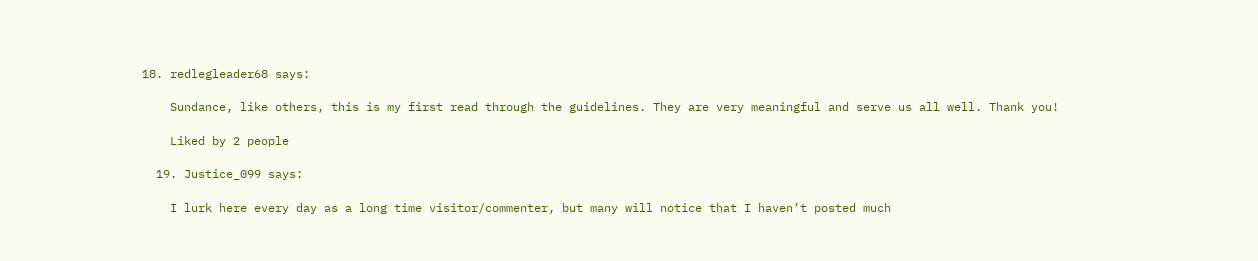18. redlegleader68 says:

    Sundance, like others, this is my first read through the guidelines. They are very meaningful and serve us all well. Thank you!

    Liked by 2 people

  19. Justice_099 says:

    I lurk here every day as a long time visitor/commenter, but many will notice that I haven’t posted much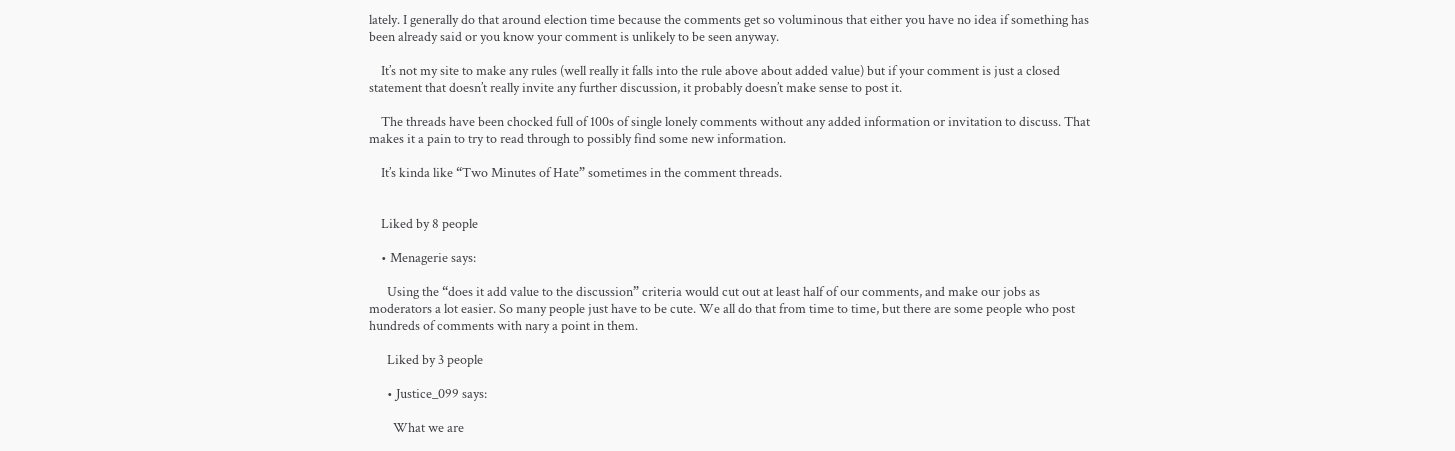lately. I generally do that around election time because the comments get so voluminous that either you have no idea if something has been already said or you know your comment is unlikely to be seen anyway.

    It’s not my site to make any rules (well really it falls into the rule above about added value) but if your comment is just a closed statement that doesn’t really invite any further discussion, it probably doesn’t make sense to post it.

    The threads have been chocked full of 100s of single lonely comments without any added information or invitation to discuss. That makes it a pain to try to read through to possibly find some new information.

    It’s kinda like “Two Minutes of Hate” sometimes in the comment threads.


    Liked by 8 people

    • Menagerie says:

      Using the “does it add value to the discussion” criteria would cut out at least half of our comments, and make our jobs as moderators a lot easier. So many people just have to be cute. We all do that from time to time, but there are some people who post hundreds of comments with nary a point in them.

      Liked by 3 people

      • Justice_099 says:

        What we are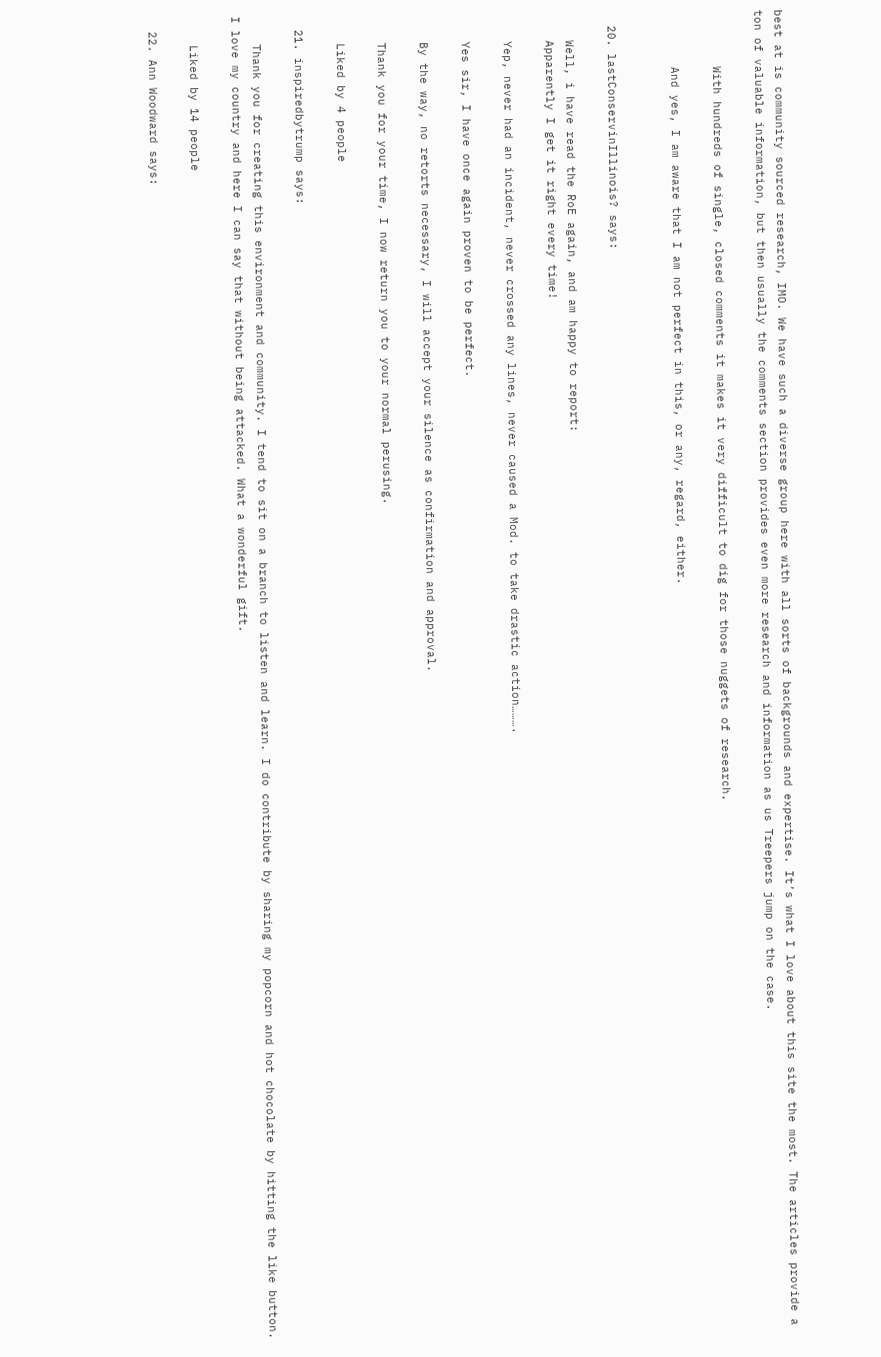best at is community sourced research, IMO. We have such a diverse group here with all sorts of backgrounds and expertise. It’s what I love about this site the most. The articles provide a ton of valuable information, but then usually the comments section provides even more research and information as us Treepers jump on the case.

        With hundreds of single, closed comments it makes it very difficult to dig for those nuggets of research.

        And yes, I am aware that I am not perfect in this, or any, regard, either.


  20. lastConservinIllinois? says:

    Well, i have read the RoE again, and am happy to report:
    Apparently I get it right every time!

    Yep, never had an incident, never crossed any lines, never caused a Mod. to take drastic action……….

    Yes sir, I have once again proven to be perfect.

    By the way, no retorts necessary, I will accept your silence as confirmation and approval.

    Thank you for your time, I now return you to your normal perusing.

    Liked by 4 people

  21. inspiredbytrump says:

    Thank you for creating this environment and community. I tend to sit on a branch to listen and learn. I do contribute by sharing my popcorn and hot chocolate by hitting the like button. I love my country and here I can say that without being attacked. What a wonderful gift.

    Liked by 14 people

  22. Ann Woodward says: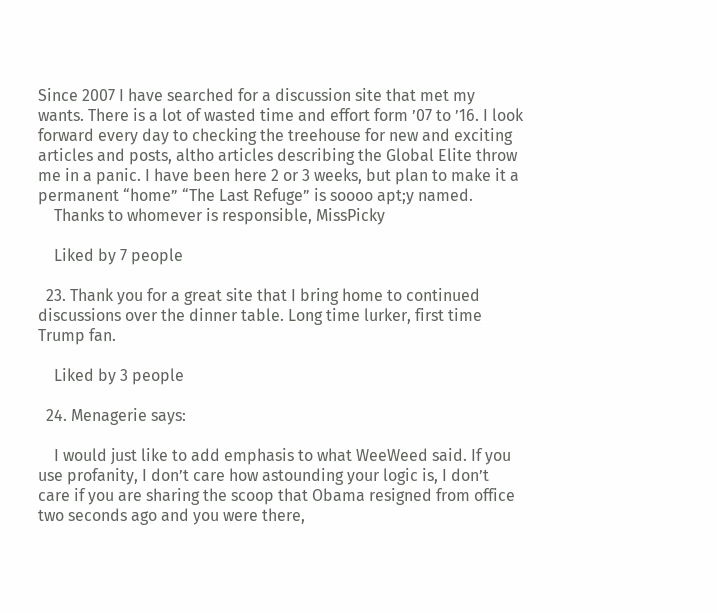Since 2007 I have searched for a discussion site that met my wants. There is a lot of wasted time and effort form ’07 to ’16. I look forward every day to checking the treehouse for new and exciting articles and posts, altho articles describing the Global Elite throw me in a panic. I have been here 2 or 3 weeks, but plan to make it a permanent “home” “The Last Refuge” is soooo apt;y named.
    Thanks to whomever is responsible, MissPicky

    Liked by 7 people

  23. Thank you for a great site that I bring home to continued discussions over the dinner table. Long time lurker, first time Trump fan.

    Liked by 3 people

  24. Menagerie says:

    I would just like to add emphasis to what WeeWeed said. If you use profanity, I don’t care how astounding your logic is, I don’t care if you are sharing the scoop that Obama resigned from office two seconds ago and you were there,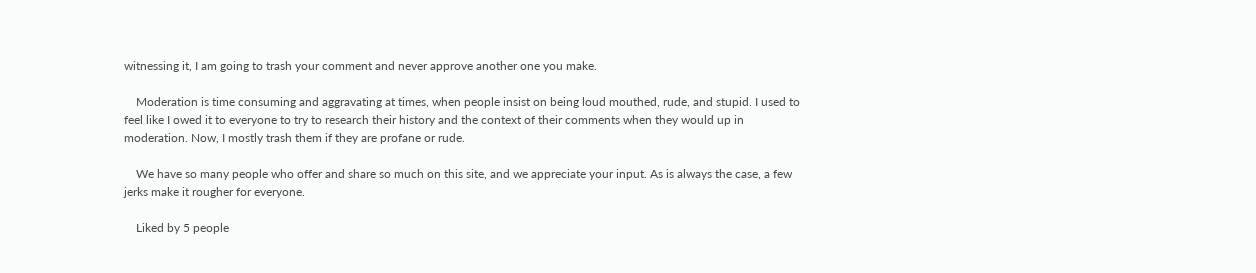witnessing it, I am going to trash your comment and never approve another one you make.

    Moderation is time consuming and aggravating at times, when people insist on being loud mouthed, rude, and stupid. I used to feel like I owed it to everyone to try to research their history and the context of their comments when they would up in moderation. Now, I mostly trash them if they are profane or rude.

    We have so many people who offer and share so much on this site, and we appreciate your input. As is always the case, a few jerks make it rougher for everyone.

    Liked by 5 people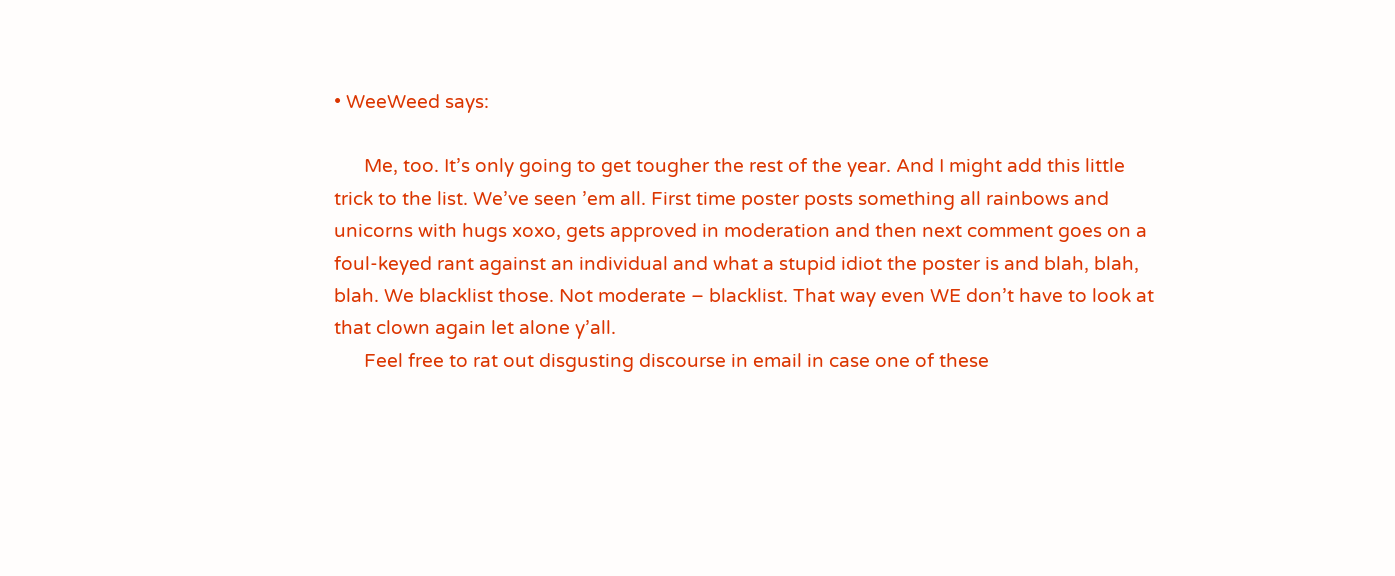• WeeWeed says:

      Me, too. It’s only going to get tougher the rest of the year. And I might add this little trick to the list. We’ve seen ’em all. First time poster posts something all rainbows and unicorns with hugs xoxo, gets approved in moderation and then next comment goes on a foul-keyed rant against an individual and what a stupid idiot the poster is and blah, blah, blah. We blacklist those. Not moderate – blacklist. That way even WE don’t have to look at that clown again let alone y’all.
      Feel free to rat out disgusting discourse in email in case one of these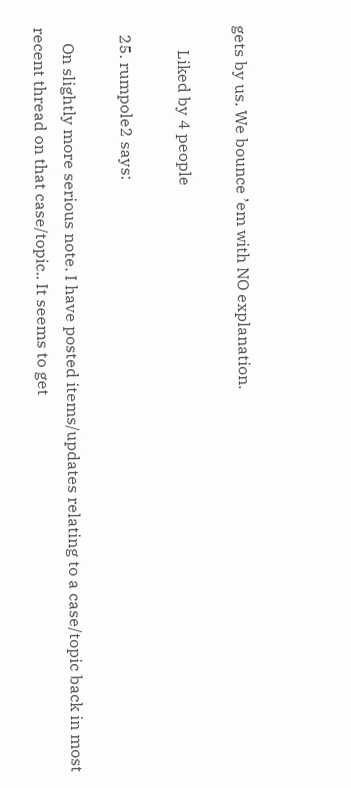gets by us. We bounce ’em with NO explanation.

      Liked by 4 people

  25. rumpole2 says:

    On slightly more serious note. I have posted items/updates relating to a case/topic back in most recent thread on that case/topic.. It seems to get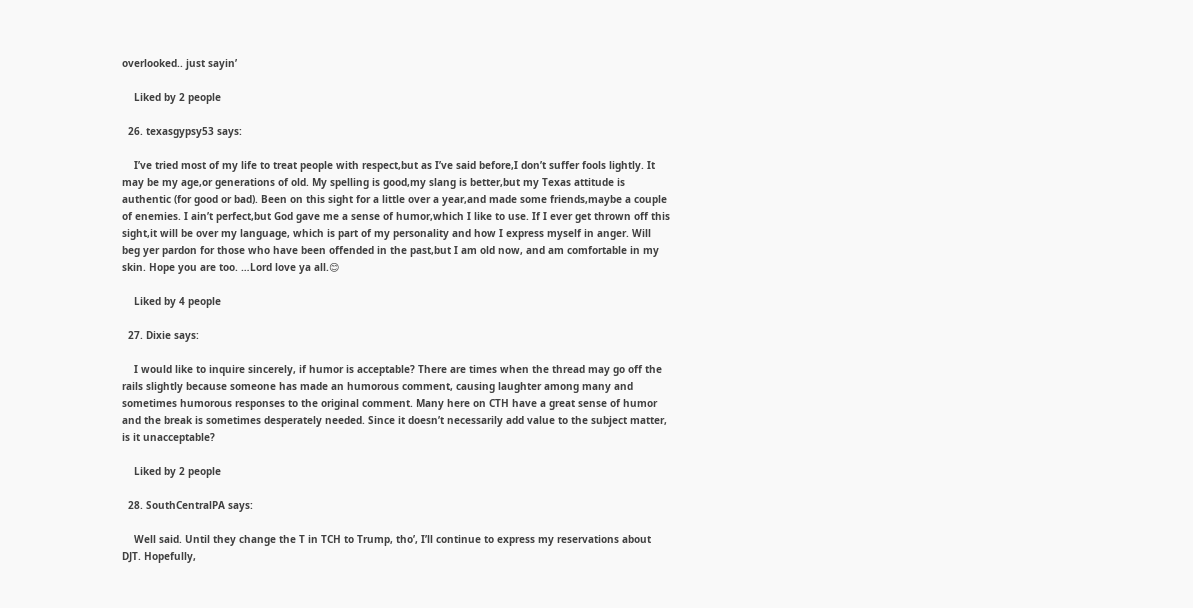overlooked.. just sayin’

    Liked by 2 people

  26. texasgypsy53 says:

    I’ve tried most of my life to treat people with respect,but as I’ve said before,I don’t suffer fools lightly. It may be my age,or generations of old. My spelling is good,my slang is better,but my Texas attitude is authentic (for good or bad). Been on this sight for a little over a year,and made some friends,maybe a couple of enemies. I ain’t perfect,but God gave me a sense of humor,which I like to use. If I ever get thrown off this sight,it will be over my language, which is part of my personality and how I express myself in anger. Will beg yer pardon for those who have been offended in the past,but I am old now, and am comfortable in my skin. Hope you are too. …Lord love ya all.😊

    Liked by 4 people

  27. Dixie says:

    I would like to inquire sincerely, if humor is acceptable? There are times when the thread may go off the rails slightly because someone has made an humorous comment, causing laughter among many and sometimes humorous responses to the original comment. Many here on CTH have a great sense of humor and the break is sometimes desperately needed. Since it doesn’t necessarily add value to the subject matter, is it unacceptable?

    Liked by 2 people

  28. SouthCentralPA says:

    Well said. Until they change the T in TCH to Trump, tho’, I’ll continue to express my reservations about DJT. Hopefully,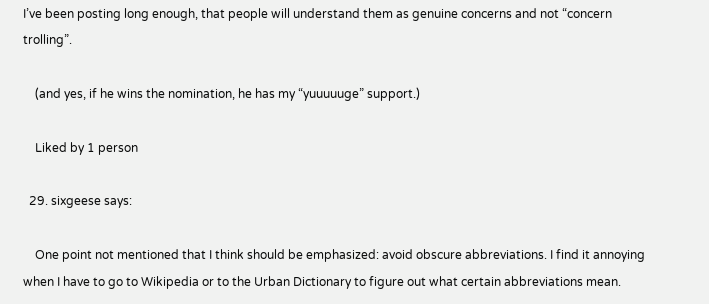I’ve been posting long enough, that people will understand them as genuine concerns and not “concern trolling”.

    (and yes, if he wins the nomination, he has my “yuuuuuge” support.)

    Liked by 1 person

  29. sixgeese says:

    One point not mentioned that I think should be emphasized: avoid obscure abbreviations. I find it annoying when I have to go to Wikipedia or to the Urban Dictionary to figure out what certain abbreviations mean.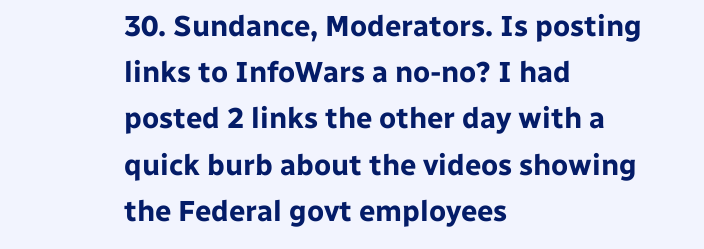30. Sundance, Moderators. Is posting links to InfoWars a no-no? I had posted 2 links the other day with a quick burb about the videos showing the Federal govt employees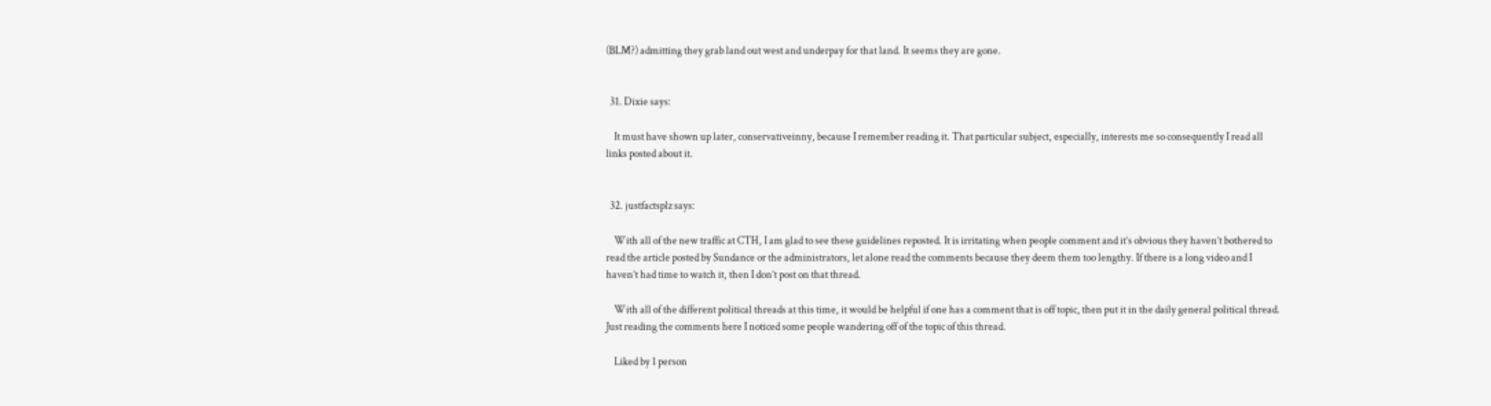(BLM?) admitting they grab land out west and underpay for that land. It seems they are gone.


  31. Dixie says:

    It must have shown up later, conservativeinny, because I remember reading it. That particular subject, especially, interests me so consequently I read all links posted about it.


  32. justfactsplz says:

    With all of the new traffic at CTH, I am glad to see these guidelines reposted. It is irritating when people comment and it’s obvious they haven’t bothered to read the article posted by Sundance or the administrators, let alone read the comments because they deem them too lengthy. If there is a long video and I haven’t had time to watch it, then I don’t post on that thread.

    With all of the different political threads at this time, it would be helpful if one has a comment that is off topic, then put it in the daily general political thread. Just reading the comments here I noticed some people wandering off of the topic of this thread.

    Liked by 1 person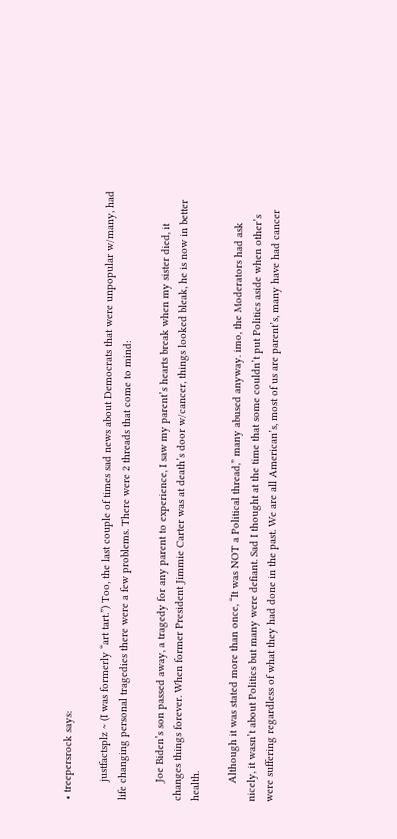• treepersrock says:

      justfactsplz ~ (I was formerly “art tart.”) Too, the last couple of times sad news about Democrats that were unpopular w/many, had life changing personal tragedies there were a few problems. There were 2 threads that come to mind:

      Joe Biden’s son passed away, a tragedy for any parent to experience, I saw my parent’s hearts break when my sister died, it changes things forever. When former President Jimmie Carter was at death’s door w/cancer, things looked bleak, he is now in better health.

      Although it was stated more than once, “It was NOT a Political thread,” many abused anyway. imo, the Moderators had ask nicely, it wasn’t about Politics but many were defiant. Sad I thought at the time that some couldn’t put Politics aside when other’s were suffering regardless of what they had done in the past. We are all American’s, most of us are parent’s, many have had cancer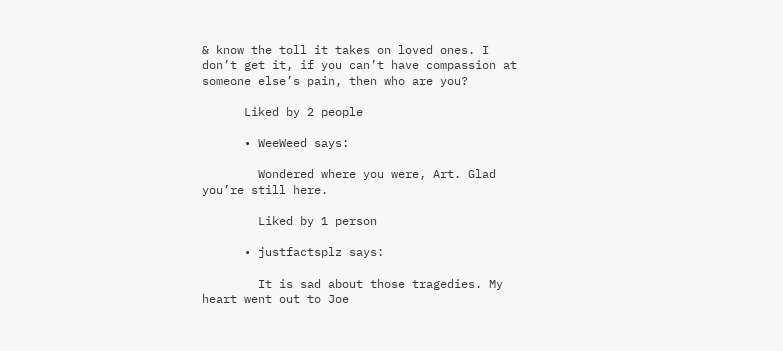& know the toll it takes on loved ones. I don’t get it, if you can’t have compassion at someone else’s pain, then who are you?

      Liked by 2 people

      • WeeWeed says:

        Wondered where you were, Art. Glad you’re still here.

        Liked by 1 person

      • justfactsplz says:

        It is sad about those tragedies. My heart went out to Joe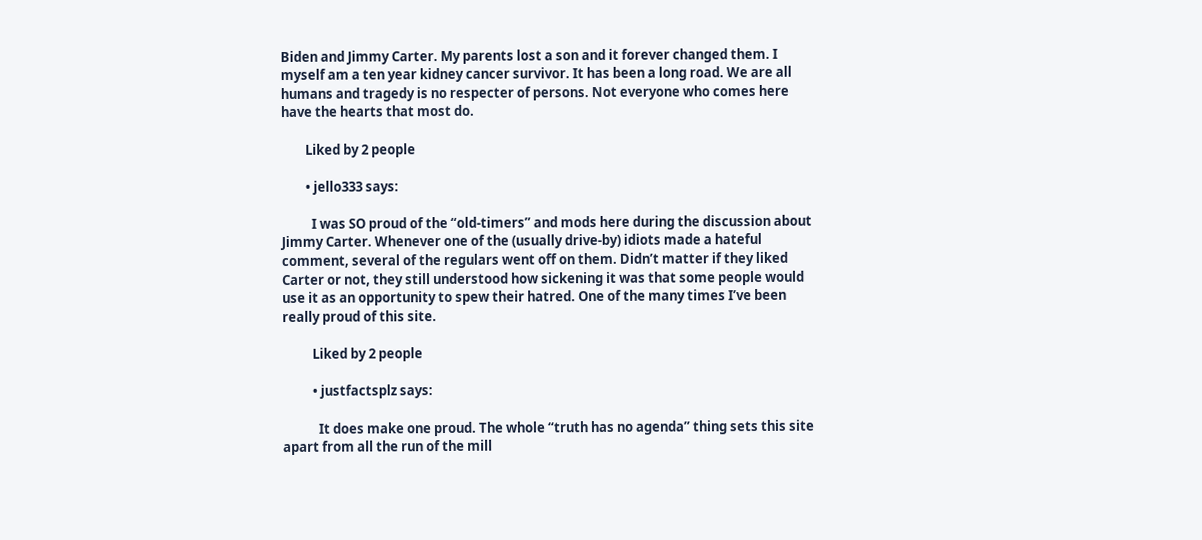Biden and Jimmy Carter. My parents lost a son and it forever changed them. I myself am a ten year kidney cancer survivor. It has been a long road. We are all humans and tragedy is no respecter of persons. Not everyone who comes here have the hearts that most do.

        Liked by 2 people

        • jello333 says:

          I was SO proud of the “old-timers” and mods here during the discussion about Jimmy Carter. Whenever one of the (usually drive-by) idiots made a hateful comment, several of the regulars went off on them. Didn’t matter if they liked Carter or not, they still understood how sickening it was that some people would use it as an opportunity to spew their hatred. One of the many times I’ve been really proud of this site.

          Liked by 2 people

          • justfactsplz says:

            It does make one proud. The whole “truth has no agenda” thing sets this site apart from all the run of the mill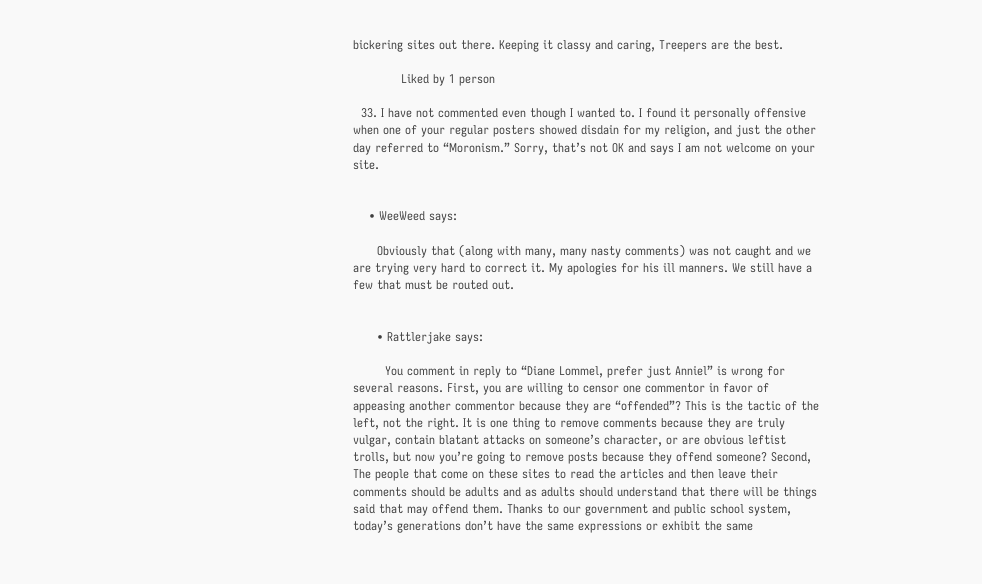bickering sites out there. Keeping it classy and caring, Treepers are the best.

            Liked by 1 person

  33. I have not commented even though I wanted to. I found it personally offensive when one of your regular posters showed disdain for my religion, and just the other day referred to “Moronism.” Sorry, that’s not OK and says I am not welcome on your site.


    • WeeWeed says:

      Obviously that (along with many, many nasty comments) was not caught and we are trying very hard to correct it. My apologies for his ill manners. We still have a few that must be routed out.


      • Rattlerjake says:

        You comment in reply to “Diane Lommel, prefer just Anniel” is wrong for several reasons. First, you are willing to censor one commentor in favor of appeasing another commentor because they are “offended”? This is the tactic of the left, not the right. It is one thing to remove comments because they are truly vulgar, contain blatant attacks on someone’s character, or are obvious leftist trolls, but now you’re going to remove posts because they offend someone? Second, The people that come on these sites to read the articles and then leave their comments should be adults and as adults should understand that there will be things said that may offend them. Thanks to our government and public school system, today’s generations don’t have the same expressions or exhibit the same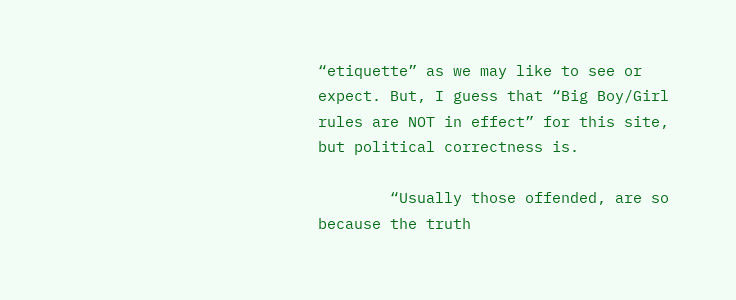“etiquette” as we may like to see or expect. But, I guess that “Big Boy/Girl rules are NOT in effect” for this site, but political correctness is.

        “Usually those offended, are so because the truth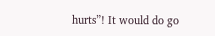hurts”! It would do go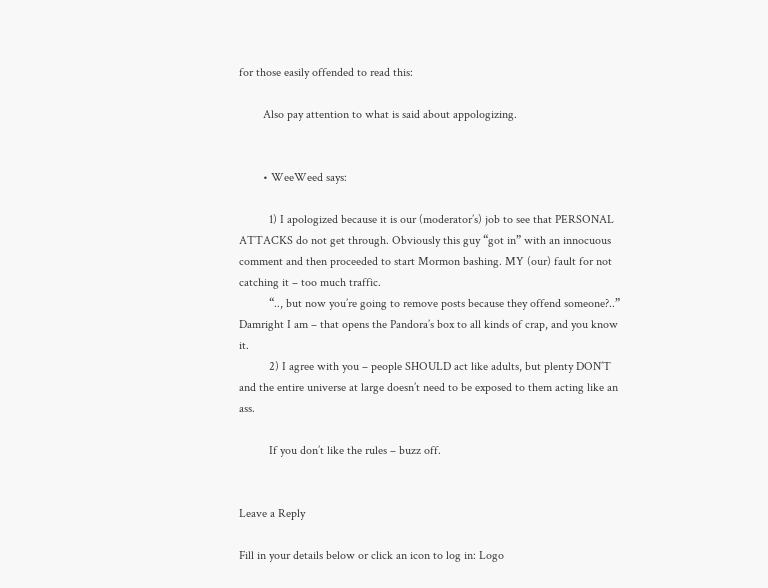for those easily offended to read this:

        Also pay attention to what is said about appologizing.


        • WeeWeed says:

          1) I apologized because it is our (moderator’s) job to see that PERSONAL ATTACKS do not get through. Obviously this guy “got in” with an innocuous comment and then proceeded to start Mormon bashing. MY (our) fault for not catching it – too much traffic.
          “.., but now you’re going to remove posts because they offend someone?..” Damright I am – that opens the Pandora’s box to all kinds of crap, and you know it.
          2) I agree with you – people SHOULD act like adults, but plenty DON’T and the entire universe at large doesn’t need to be exposed to them acting like an ass.

          If you don’t like the rules – buzz off.


Leave a Reply

Fill in your details below or click an icon to log in: Logo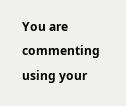You are commenting using your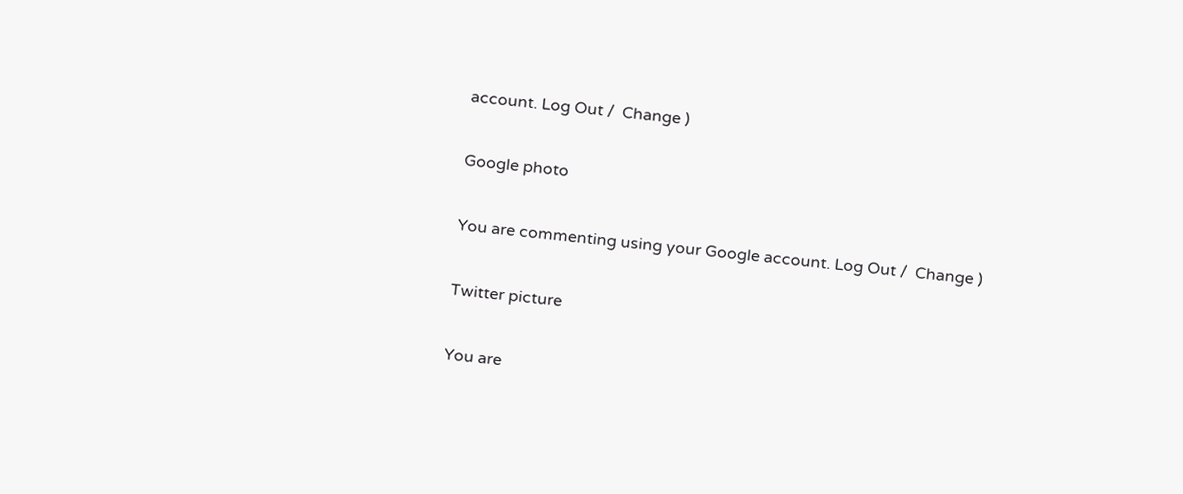account. Log Out /  Change )

Google photo

You are commenting using your Google account. Log Out /  Change )

Twitter picture

You are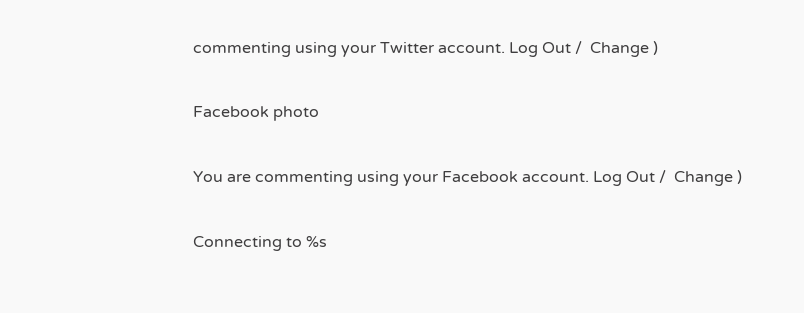commenting using your Twitter account. Log Out /  Change )

Facebook photo

You are commenting using your Facebook account. Log Out /  Change )

Connecting to %s